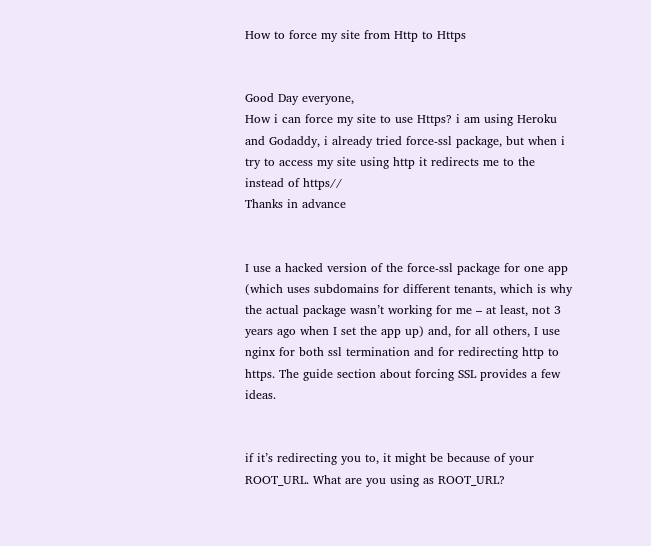How to force my site from Http to Https


Good Day everyone,
How i can force my site to use Https? i am using Heroku and Godaddy, i already tried force-ssl package, but when i try to access my site using http it redirects me to the instead of https//
Thanks in advance


I use a hacked version of the force-ssl package for one app (which uses subdomains for different tenants, which is why the actual package wasn’t working for me – at least, not 3 years ago when I set the app up) and, for all others, I use nginx for both ssl termination and for redirecting http to https. The guide section about forcing SSL provides a few ideas.


if it’s redirecting you to, it might be because of your ROOT_URL. What are you using as ROOT_URL?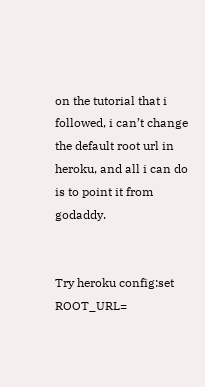on the tutorial that i followed, i can’t change the default root url in heroku, and all i can do is to point it from godaddy.


Try heroku config:set ROOT_URL=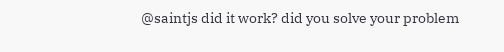@saintjs did it work? did you solve your problem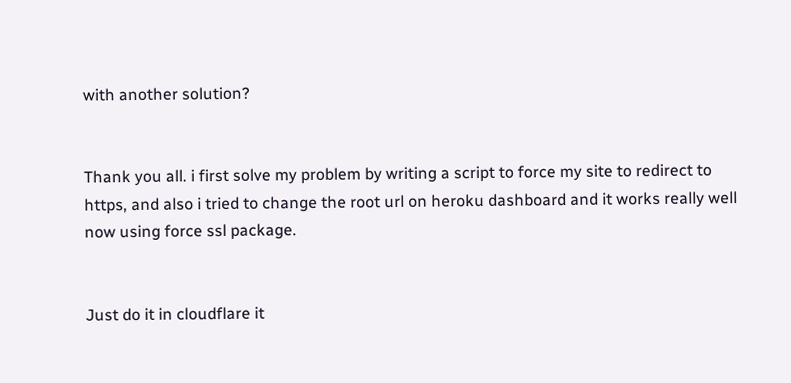with another solution?


Thank you all. i first solve my problem by writing a script to force my site to redirect to https, and also i tried to change the root url on heroku dashboard and it works really well now using force ssl package.


Just do it in cloudflare it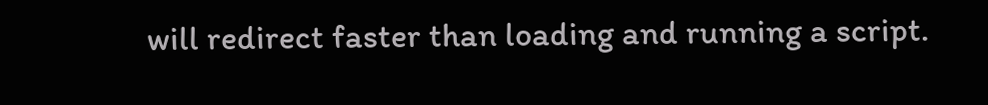will redirect faster than loading and running a script.